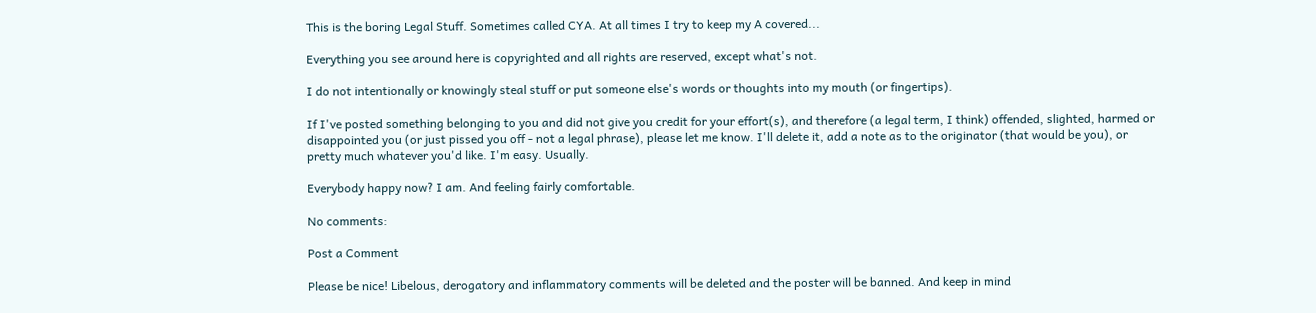This is the boring Legal Stuff. Sometimes called CYA. At all times I try to keep my A covered...

Everything you see around here is copyrighted and all rights are reserved, except what's not.

I do not intentionally or knowingly steal stuff or put someone else's words or thoughts into my mouth (or fingertips).

If I've posted something belonging to you and did not give you credit for your effort(s), and therefore (a legal term, I think) offended, slighted, harmed or disappointed you (or just pissed you off - not a legal phrase), please let me know. I'll delete it, add a note as to the originator (that would be you), or pretty much whatever you'd like. I'm easy. Usually.

Everybody happy now? I am. And feeling fairly comfortable.

No comments:

Post a Comment

Please be nice! Libelous, derogatory and inflammatory comments will be deleted and the poster will be banned. And keep in mind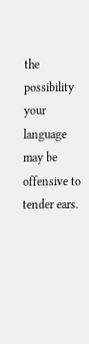the possibility your language may be offensive to tender ears.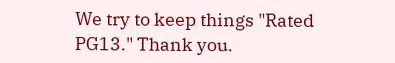We try to keep things "Rated PG13." Thank you.